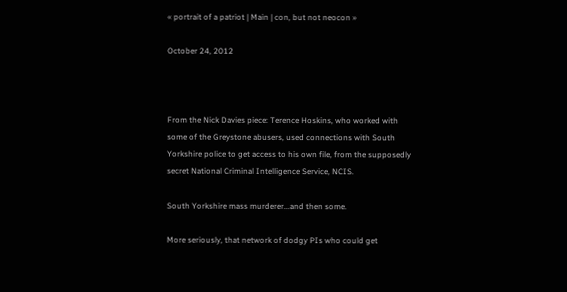« portrait of a patriot | Main | con, but not neocon »

October 24, 2012



From the Nick Davies piece: Terence Hoskins, who worked with some of the Greystone abusers, used connections with South Yorkshire police to get access to his own file, from the supposedly secret National Criminal Intelligence Service, NCIS.

South Yorkshire mass murderer...and then some.

More seriously, that network of dodgy PIs who could get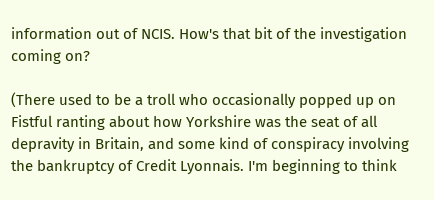information out of NCIS. How's that bit of the investigation coming on?

(There used to be a troll who occasionally popped up on Fistful ranting about how Yorkshire was the seat of all depravity in Britain, and some kind of conspiracy involving the bankruptcy of Credit Lyonnais. I'm beginning to think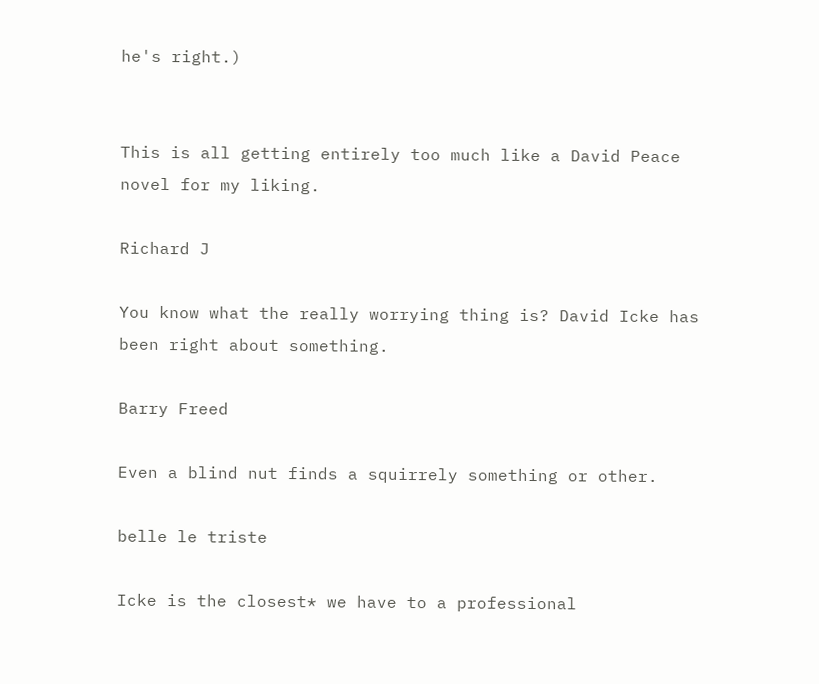he's right.)


This is all getting entirely too much like a David Peace novel for my liking.

Richard J

You know what the really worrying thing is? David Icke has been right about something.

Barry Freed

Even a blind nut finds a squirrely something or other.

belle le triste

Icke is the closest* we have to a professional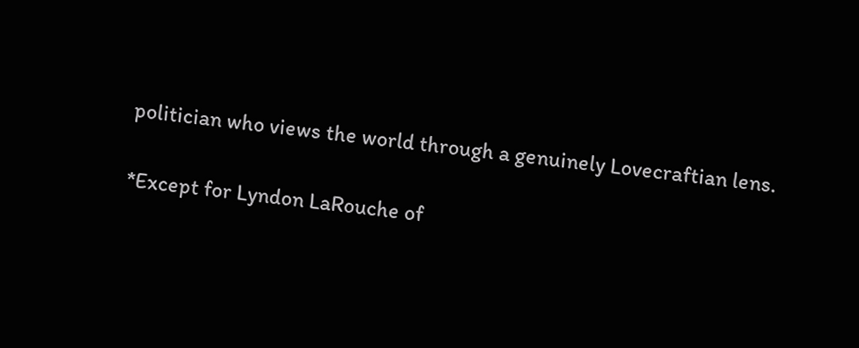politician who views the world through a genuinely Lovecraftian lens.

*Except for Lyndon LaRouche of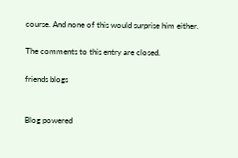course. And none of this would surprise him either.

The comments to this entry are closed.

friends blogs


Blog powered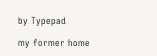by Typepad

my former home